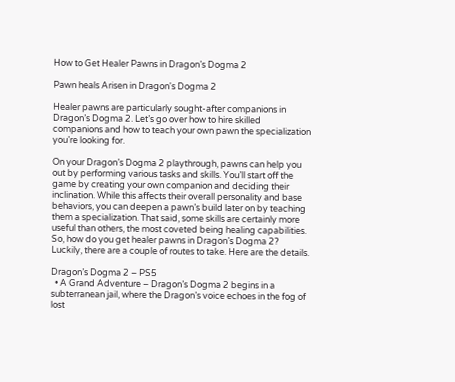How to Get Healer Pawns in Dragon’s Dogma 2

Pawn heals Arisen in Dragon's Dogma 2

Healer pawns are particularly sought-after companions in Dragon’s Dogma 2. Let’s go over how to hire skilled companions and how to teach your own pawn the specialization you’re looking for.

On your Dragon’s Dogma 2 playthrough, pawns can help you out by performing various tasks and skills. You’ll start off the game by creating your own companion and deciding their inclination. While this affects their overall personality and base behaviors, you can deepen a pawn’s build later on by teaching them a specialization. That said, some skills are certainly more useful than others, the most coveted being healing capabilities. So, how do you get healer pawns in Dragon’s Dogma 2? Luckily, there are a couple of routes to take. Here are the details.

Dragon’s Dogma 2 – PS5
  • A Grand Adventure – Dragon’s Dogma 2 begins in a subterranean jail, where the Dragon’s voice echoes in the fog of lost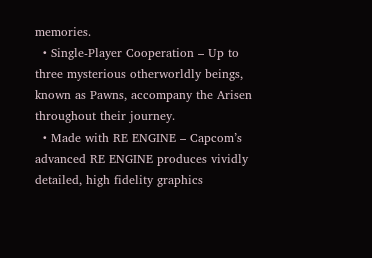memories.
  • Single-Player Cooperation – Up to three mysterious otherworldly beings, known as Pawns, accompany the Arisen throughout their journey.
  • Made with RE ENGINE – Capcom’s advanced RE ENGINE produces vividly detailed, high fidelity graphics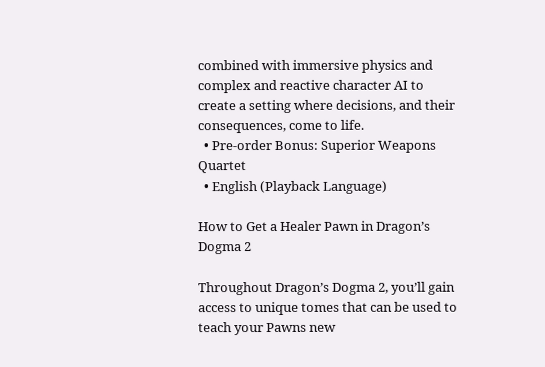combined with immersive physics and complex and reactive character AI to create a setting where decisions, and their consequences, come to life.
  • Pre-order Bonus: Superior Weapons Quartet
  • English (Playback Language)

How to Get a Healer Pawn in Dragon’s Dogma 2

Throughout Dragon’s Dogma 2, you’ll gain access to unique tomes that can be used to teach your Pawns new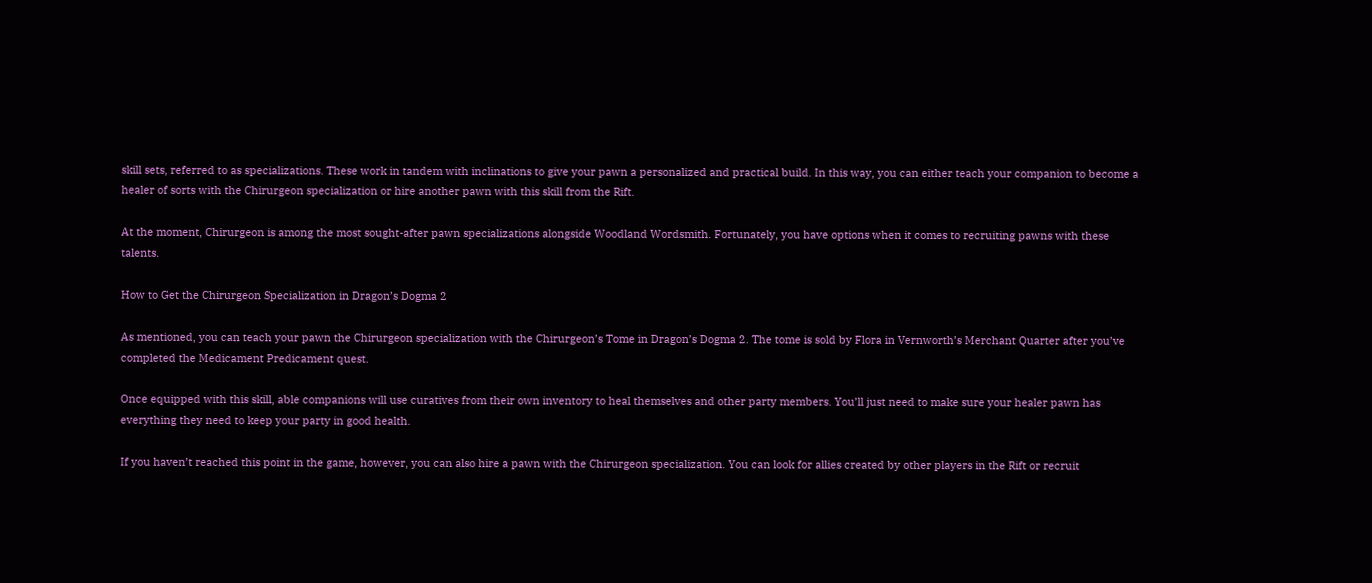skill sets, referred to as specializations. These work in tandem with inclinations to give your pawn a personalized and practical build. In this way, you can either teach your companion to become a healer of sorts with the Chirurgeon specialization or hire another pawn with this skill from the Rift.

At the moment, Chirurgeon is among the most sought-after pawn specializations alongside Woodland Wordsmith. Fortunately, you have options when it comes to recruiting pawns with these talents.

How to Get the Chirurgeon Specialization in Dragon’s Dogma 2

As mentioned, you can teach your pawn the Chirurgeon specialization with the Chirurgeon’s Tome in Dragon’s Dogma 2. The tome is sold by Flora in Vernworth’s Merchant Quarter after you’ve completed the Medicament Predicament quest.

Once equipped with this skill, able companions will use curatives from their own inventory to heal themselves and other party members. You’ll just need to make sure your healer pawn has everything they need to keep your party in good health.

If you haven’t reached this point in the game, however, you can also hire a pawn with the Chirurgeon specialization. You can look for allies created by other players in the Rift or recruit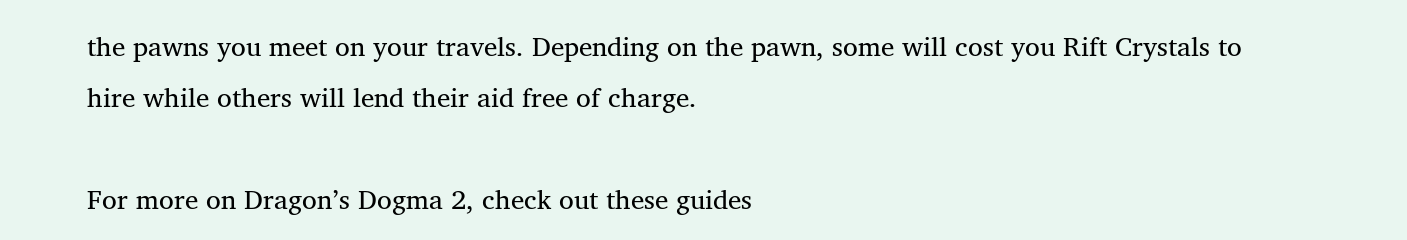the pawns you meet on your travels. Depending on the pawn, some will cost you Rift Crystals to hire while others will lend their aid free of charge.

For more on Dragon’s Dogma 2, check out these guides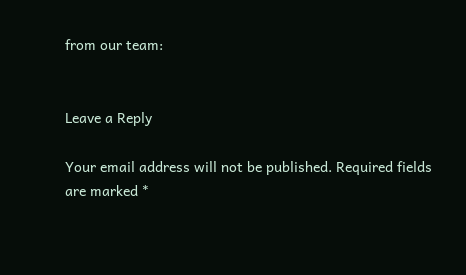from our team:


Leave a Reply

Your email address will not be published. Required fields are marked *